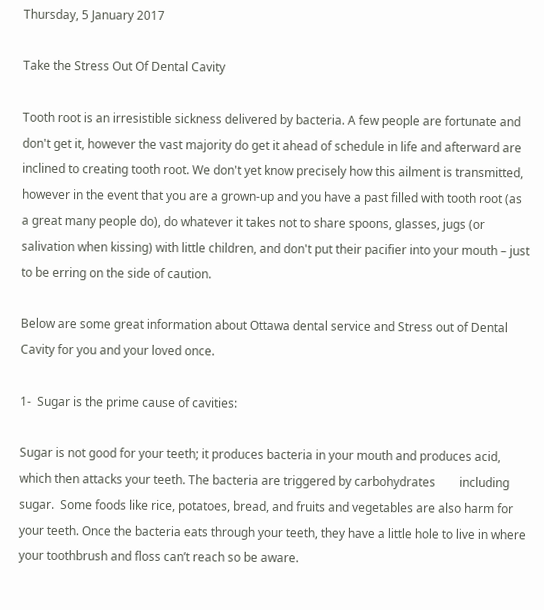Thursday, 5 January 2017

Take the Stress Out Of Dental Cavity

Tooth root is an irresistible sickness delivered by bacteria. A few people are fortunate and don't get it, however the vast majority do get it ahead of schedule in life and afterward are inclined to creating tooth root. We don't yet know precisely how this ailment is transmitted, however in the event that you are a grown-up and you have a past filled with tooth root (as a great many people do), do whatever it takes not to share spoons, glasses, jugs (or salivation when kissing) with little children, and don't put their pacifier into your mouth – just to be erring on the side of caution.

Below are some great information about Ottawa dental service and Stress out of Dental Cavity for you and your loved once.

1-  Sugar is the prime cause of cavities:

Sugar is not good for your teeth; it produces bacteria in your mouth and produces acid, which then attacks your teeth. The bacteria are triggered by carbohydrates        including sugar.  Some foods like rice, potatoes, bread, and fruits and vegetables are also harm for your teeth. Once the bacteria eats through your teeth, they have a little hole to live in where your toothbrush and floss can’t reach so be aware.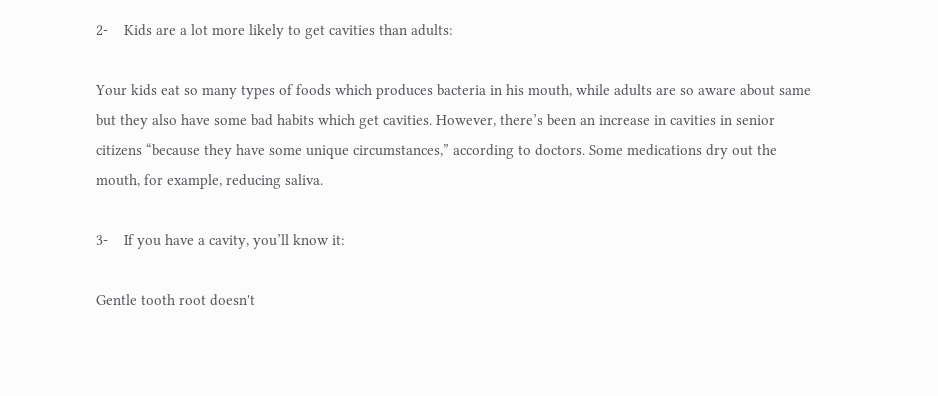2-    Kids are a lot more likely to get cavities than adults:

Your kids eat so many types of foods which produces bacteria in his mouth, while adults are so aware about same but they also have some bad habits which get cavities. However, there’s been an increase in cavities in senior citizens “because they have some unique circumstances,” according to doctors. Some medications dry out the mouth, for example, reducing saliva.

3-    If you have a cavity, you’ll know it:

Gentle tooth root doesn't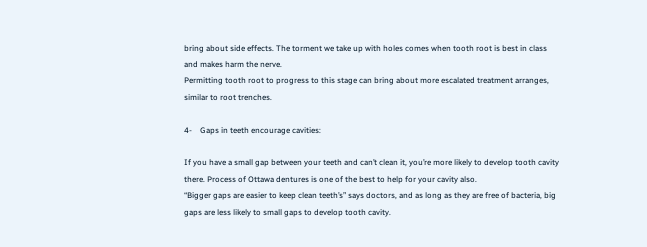bring about side effects. The torment we take up with holes comes when tooth root is best in class and makes harm the nerve.
Permitting tooth root to progress to this stage can bring about more escalated treatment arranges, similar to root trenches.

4-    Gaps in teeth encourage cavities:

If you have a small gap between your teeth and can’t clean it, you’re more likely to develop tooth cavity there. Process of Ottawa dentures is one of the best to help for your cavity also.
“Bigger gaps are easier to keep clean teeth’s” says doctors, and as long as they are free of bacteria, big gaps are less likely to small gaps to develop tooth cavity.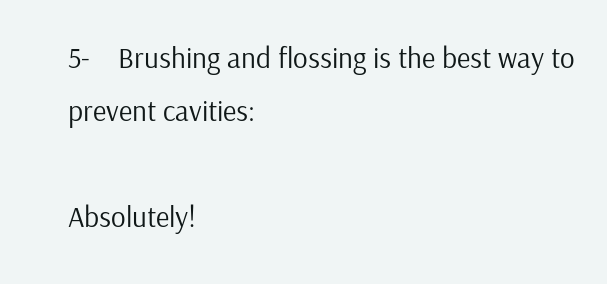5-    Brushing and flossing is the best way to prevent cavities:

Absolutely!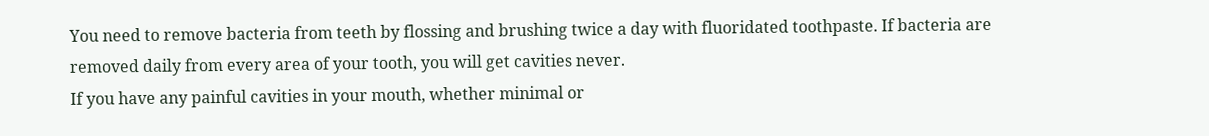You need to remove bacteria from teeth by flossing and brushing twice a day with fluoridated toothpaste. If bacteria are removed daily from every area of your tooth, you will get cavities never.
If you have any painful cavities in your mouth, whether minimal or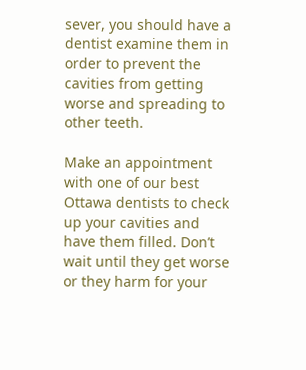sever, you should have a dentist examine them in order to prevent the cavities from getting worse and spreading to other teeth.

Make an appointment with one of our best Ottawa dentists to check up your cavities and have them filled. Don’t wait until they get worse or they harm for your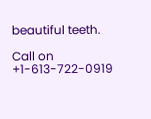beautiful teeth.

Call on +1-613-722-0919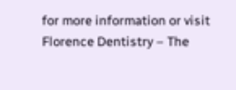for more information or visit Florence Dentistry – The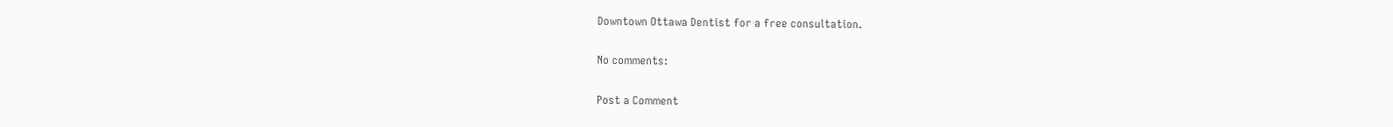Downtown Ottawa Dentist for a free consultation.

No comments:

Post a Comment